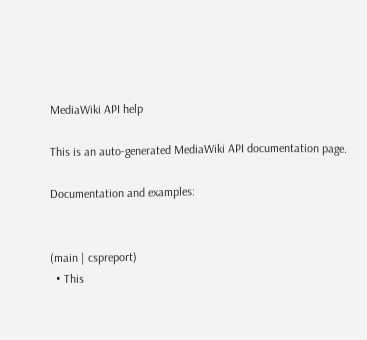MediaWiki API help

This is an auto-generated MediaWiki API documentation page.

Documentation and examples:


(main | cspreport)
  • This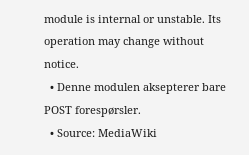module is internal or unstable. Its operation may change without notice.
  • Denne modulen aksepterer bare POST forespørsler.
  • Source: MediaWiki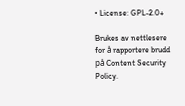• License: GPL-2.0+

Brukes av nettlesere for å rapportere brudd på Content Security Policy.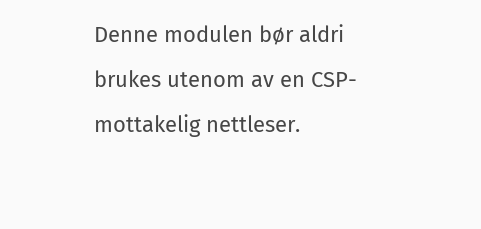Denne modulen bør aldri brukes utenom av en CSP-mottakelig nettleser.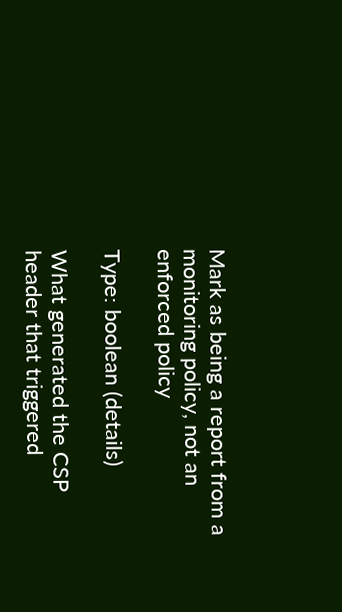Mark as being a report from a monitoring policy, not an enforced policy

Type: boolean (details)

What generated the CSP header that triggered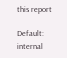this report

Default: internal